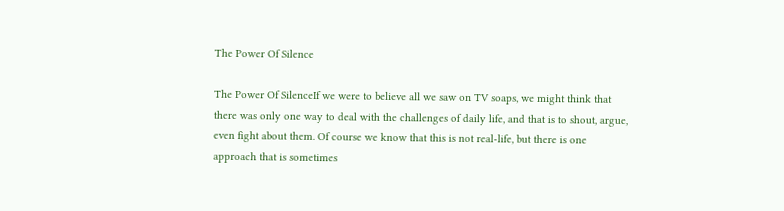The Power Of Silence

The Power Of SilenceIf we were to believe all we saw on TV soaps, we might think that there was only one way to deal with the challenges of daily life, and that is to shout, argue, even fight about them. Of course we know that this is not real-life, but there is one approach that is sometimes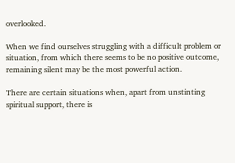overlooked.

When we find ourselves struggling with a difficult problem or situation, from which there seems to be no positive outcome, remaining silent may be the most powerful action.

There are certain situations when, apart from unstinting spiritual support, there is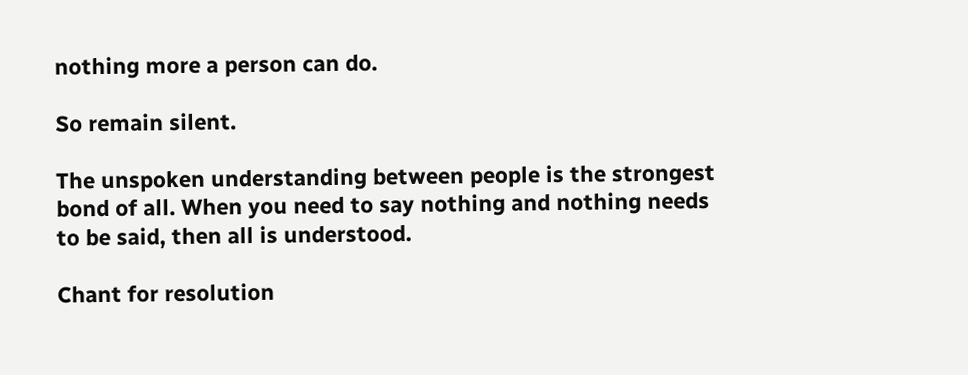nothing more a person can do.

So remain silent.

The unspoken understanding between people is the strongest bond of all. When you need to say nothing and nothing needs to be said, then all is understood.

Chant for resolution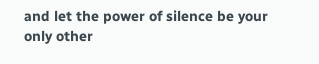and let the power of silence be your only other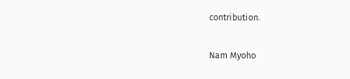contribution.

Nam Myoho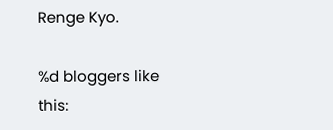Renge Kyo.

%d bloggers like this: